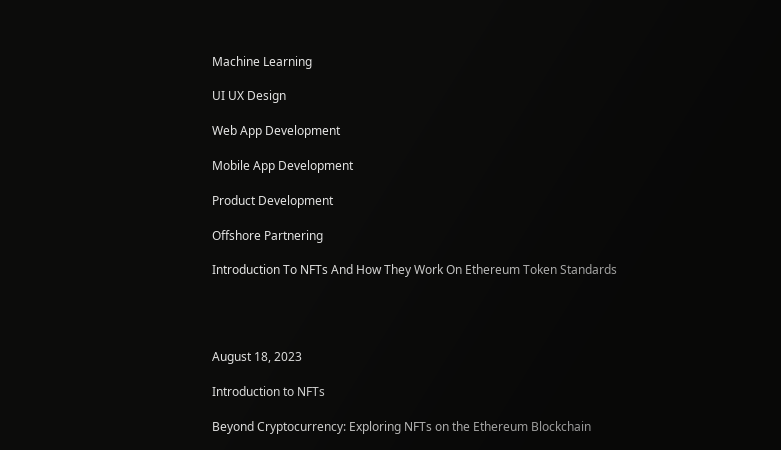Machine Learning

UI UX Design

Web App Development

Mobile App Development

Product Development

Offshore Partnering

Introduction To NFTs And How They Work On Ethereum Token Standards




August 18, 2023

Introduction to NFTs

Beyond Cryptocurrency: Exploring NFTs on the Ethereum Blockchain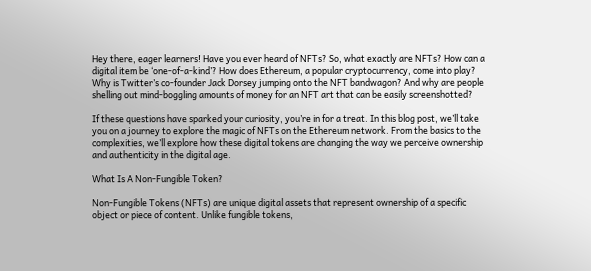Hey there, eager learners! Have you ever heard of NFTs? So, what exactly are NFTs? How can a digital item be ‘one-of-a-kind’? How does Ethereum, a popular cryptocurrency, come into play? Why is Twitter’s co-founder Jack Dorsey jumping onto the NFT bandwagon? And why are people shelling out mind-boggling amounts of money for an NFT art that can be easily screenshotted?

If these questions have sparked your curiosity, you’re in for a treat. In this blog post, we’ll take you on a journey to explore the magic of NFTs on the Ethereum network. From the basics to the complexities, we’ll explore how these digital tokens are changing the way we perceive ownership and authenticity in the digital age.

What Is A Non-Fungible Token?

Non-Fungible Tokens (NFTs) are unique digital assets that represent ownership of a specific object or piece of content. Unlike fungible tokens,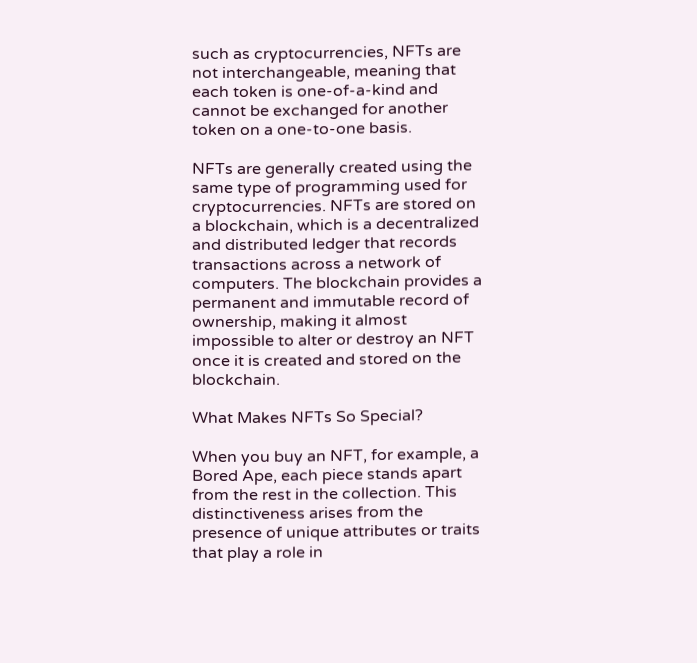such as cryptocurrencies, NFTs are not interchangeable, meaning that each token is one-of-a-kind and cannot be exchanged for another token on a one-to-one basis.

NFTs are generally created using the same type of programming used for cryptocurrencies. NFTs are stored on a blockchain, which is a decentralized and distributed ledger that records transactions across a network of computers. The blockchain provides a permanent and immutable record of ownership, making it almost impossible to alter or destroy an NFT once it is created and stored on the blockchain.

What Makes NFTs So Special?

When you buy an NFT, for example, a Bored Ape, each piece stands apart from the rest in the collection. This distinctiveness arises from the presence of unique attributes or traits that play a role in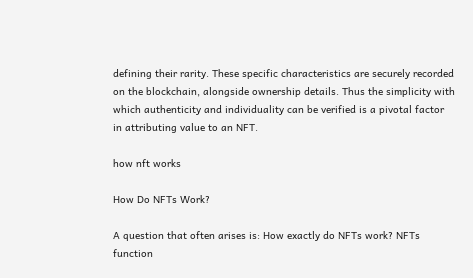defining their rarity. These specific characteristics are securely recorded on the blockchain, alongside ownership details. Thus the simplicity with which authenticity and individuality can be verified is a pivotal factor in attributing value to an NFT.

how nft works

How Do NFTs Work?

A question that often arises is: How exactly do NFTs work? NFTs function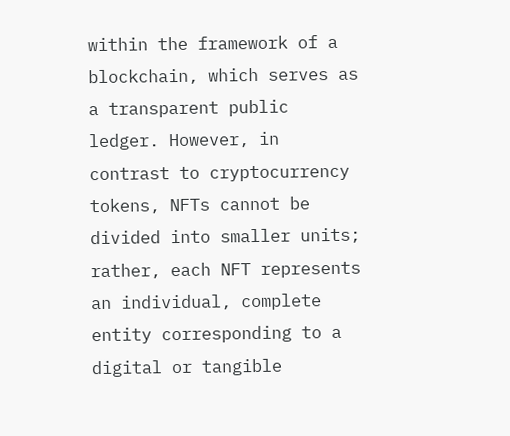within the framework of a blockchain, which serves as a transparent public ledger. However, in contrast to cryptocurrency tokens, NFTs cannot be divided into smaller units; rather, each NFT represents an individual, complete entity corresponding to a digital or tangible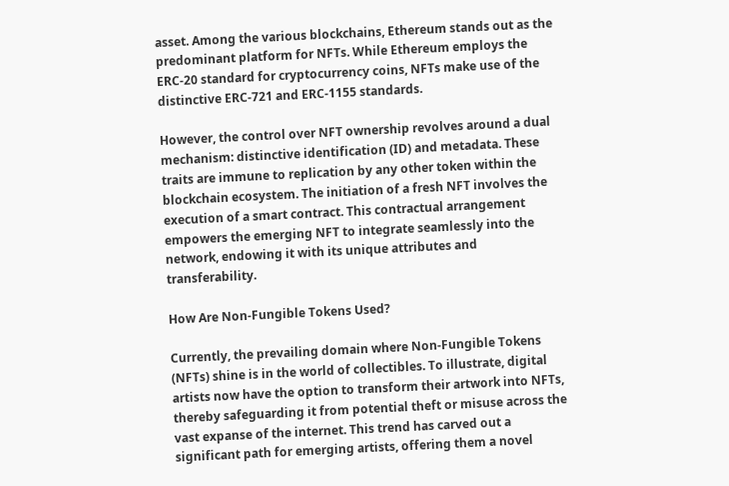asset. Among the various blockchains, Ethereum stands out as the predominant platform for NFTs. While Ethereum employs the ERC-20 standard for cryptocurrency coins, NFTs make use of the distinctive ERC-721 and ERC-1155 standards.

However, the control over NFT ownership revolves around a dual mechanism: distinctive identification (ID) and metadata. These traits are immune to replication by any other token within the blockchain ecosystem. The initiation of a fresh NFT involves the execution of a smart contract. This contractual arrangement empowers the emerging NFT to integrate seamlessly into the network, endowing it with its unique attributes and transferability.

How Are Non-Fungible Tokens Used?

Currently, the prevailing domain where Non-Fungible Tokens (NFTs) shine is in the world of collectibles. To illustrate, digital artists now have the option to transform their artwork into NFTs, thereby safeguarding it from potential theft or misuse across the vast expanse of the internet. This trend has carved out a significant path for emerging artists, offering them a novel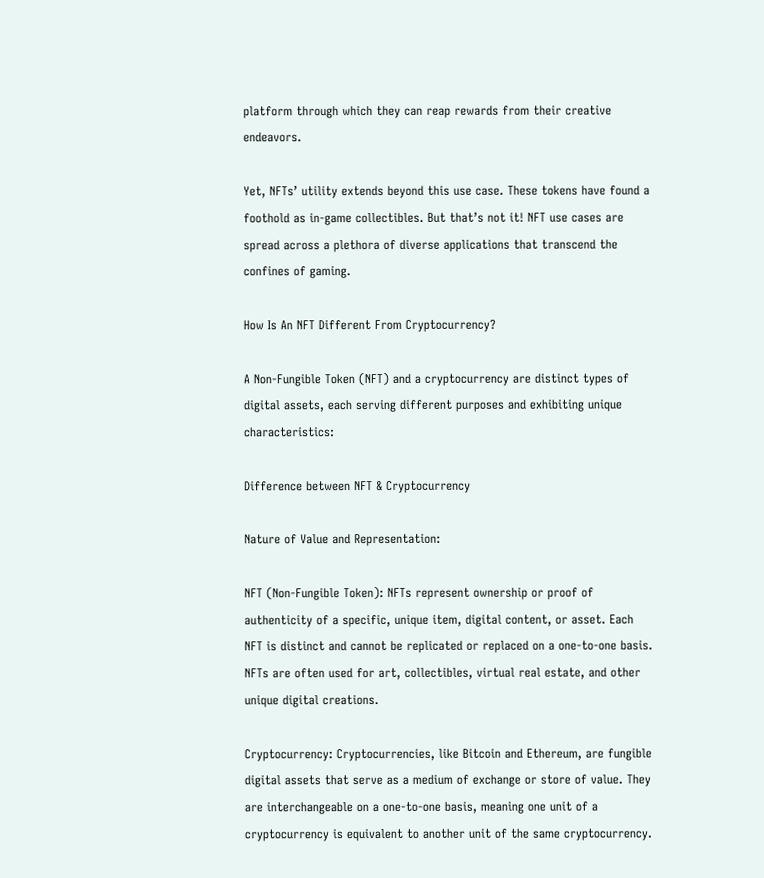platform through which they can reap rewards from their creative endeavors.

Yet, NFTs’ utility extends beyond this use case. These tokens have found a foothold as in-game collectibles. But that’s not it! NFT use cases are spread across a plethora of diverse applications that transcend the confines of gaming.

How Is An NFT Different From Cryptocurrency?

A Non-Fungible Token (NFT) and a cryptocurrency are distinct types of digital assets, each serving different purposes and exhibiting unique characteristics:

Difference between NFT & Cryptocurrency

Nature of Value and Representation:

NFT (Non-Fungible Token): NFTs represent ownership or proof of authenticity of a specific, unique item, digital content, or asset. Each NFT is distinct and cannot be replicated or replaced on a one-to-one basis. NFTs are often used for art, collectibles, virtual real estate, and other unique digital creations.

Cryptocurrency: Cryptocurrencies, like Bitcoin and Ethereum, are fungible digital assets that serve as a medium of exchange or store of value. They are interchangeable on a one-to-one basis, meaning one unit of a cryptocurrency is equivalent to another unit of the same cryptocurrency.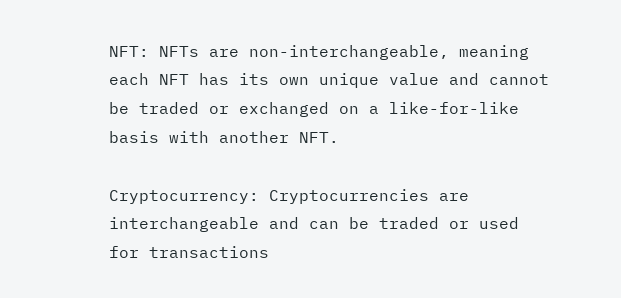NFT: NFTs are non-interchangeable, meaning each NFT has its own unique value and cannot be traded or exchanged on a like-for-like basis with another NFT.

Cryptocurrency: Cryptocurrencies are interchangeable and can be traded or used for transactions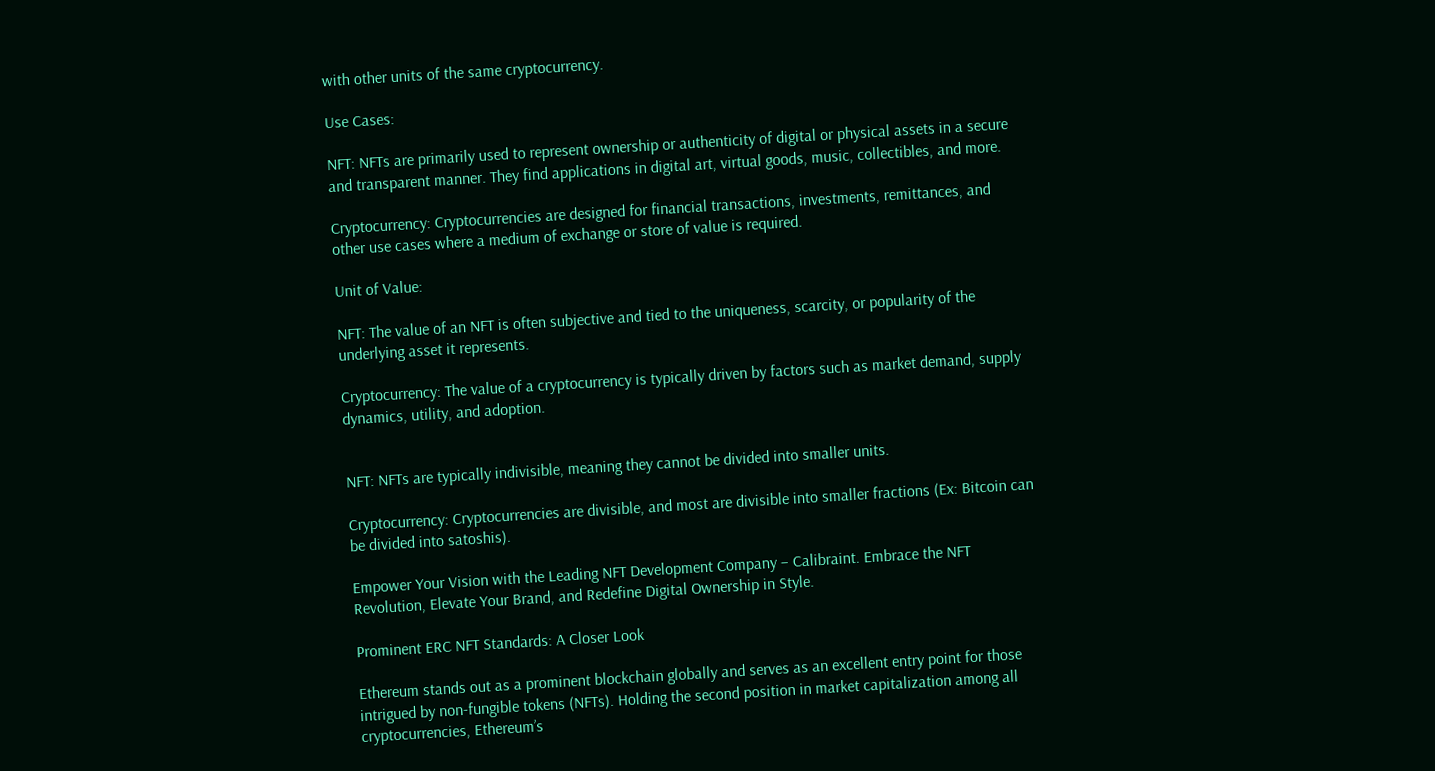with other units of the same cryptocurrency.

Use Cases:

NFT: NFTs are primarily used to represent ownership or authenticity of digital or physical assets in a secure and transparent manner. They find applications in digital art, virtual goods, music, collectibles, and more.

Cryptocurrency: Cryptocurrencies are designed for financial transactions, investments, remittances, and other use cases where a medium of exchange or store of value is required.

Unit of Value:

NFT: The value of an NFT is often subjective and tied to the uniqueness, scarcity, or popularity of the underlying asset it represents.

Cryptocurrency: The value of a cryptocurrency is typically driven by factors such as market demand, supply dynamics, utility, and adoption.


NFT: NFTs are typically indivisible, meaning they cannot be divided into smaller units.

Cryptocurrency: Cryptocurrencies are divisible, and most are divisible into smaller fractions (Ex: Bitcoin can be divided into satoshis).

Empower Your Vision with the Leading NFT Development Company – Calibraint. Embrace the NFT Revolution, Elevate Your Brand, and Redefine Digital Ownership in Style.

Prominent ERC NFT Standards: A Closer Look

Ethereum stands out as a prominent blockchain globally and serves as an excellent entry point for those intrigued by non-fungible tokens (NFTs). Holding the second position in market capitalization among all cryptocurrencies, Ethereum’s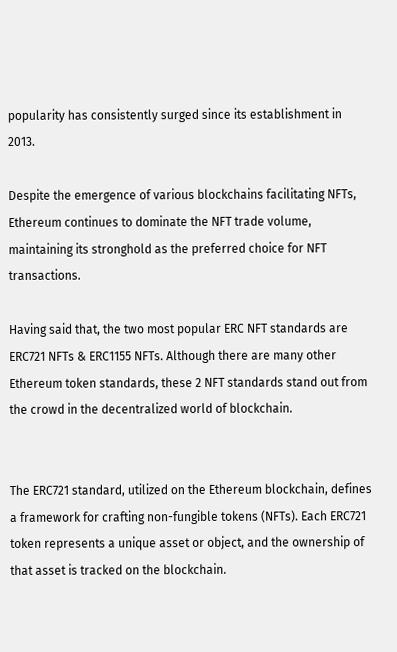popularity has consistently surged since its establishment in 2013.

Despite the emergence of various blockchains facilitating NFTs, Ethereum continues to dominate the NFT trade volume, maintaining its stronghold as the preferred choice for NFT transactions.

Having said that, the two most popular ERC NFT standards are ERC721 NFTs & ERC1155 NFTs. Although there are many other Ethereum token standards, these 2 NFT standards stand out from the crowd in the decentralized world of blockchain.


The ERC721 standard, utilized on the Ethereum blockchain, defines a framework for crafting non-fungible tokens (NFTs). Each ERC721 token represents a unique asset or object, and the ownership of that asset is tracked on the blockchain.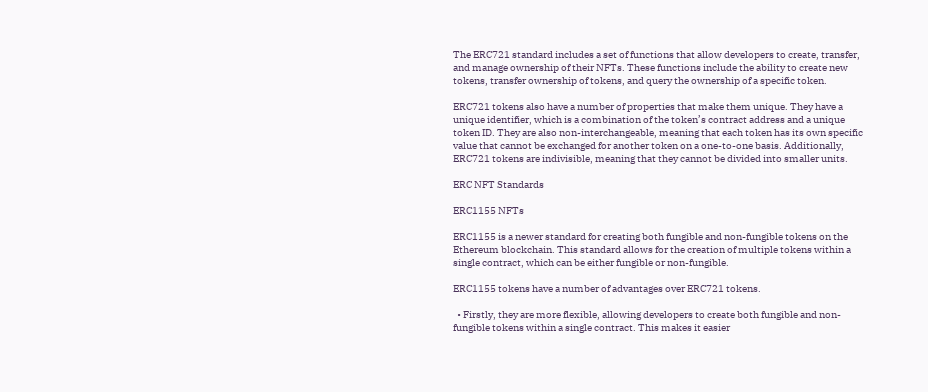The ERC721 standard includes a set of functions that allow developers to create, transfer, and manage ownership of their NFTs. These functions include the ability to create new tokens, transfer ownership of tokens, and query the ownership of a specific token.

ERC721 tokens also have a number of properties that make them unique. They have a unique identifier, which is a combination of the token’s contract address and a unique token ID. They are also non-interchangeable, meaning that each token has its own specific value that cannot be exchanged for another token on a one-to-one basis. Additionally, ERC721 tokens are indivisible, meaning that they cannot be divided into smaller units.

ERC NFT Standards

ERC1155 NFTs

ERC1155 is a newer standard for creating both fungible and non-fungible tokens on the Ethereum blockchain. This standard allows for the creation of multiple tokens within a single contract, which can be either fungible or non-fungible.

ERC1155 tokens have a number of advantages over ERC721 tokens.

  • Firstly, they are more flexible, allowing developers to create both fungible and non-fungible tokens within a single contract. This makes it easier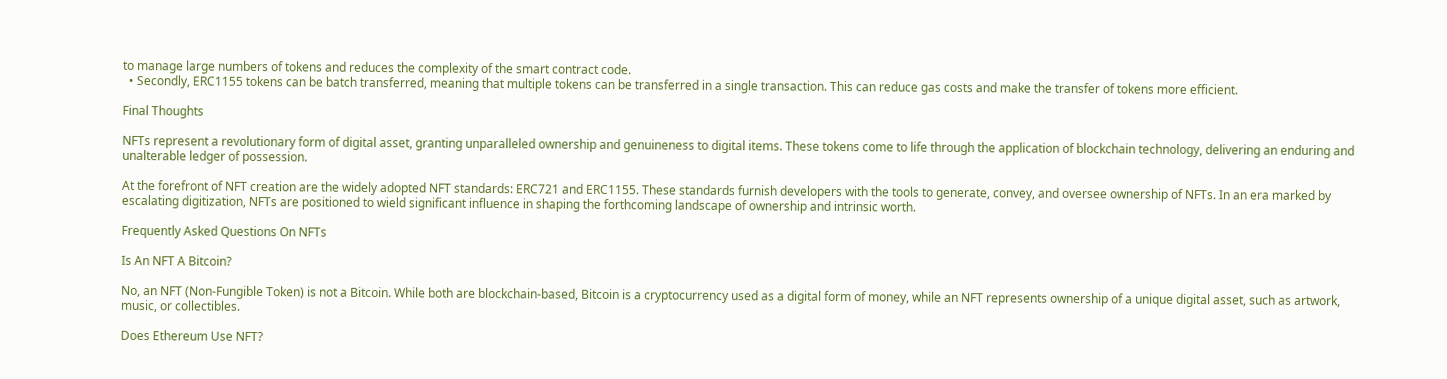to manage large numbers of tokens and reduces the complexity of the smart contract code.
  • Secondly, ERC1155 tokens can be batch transferred, meaning that multiple tokens can be transferred in a single transaction. This can reduce gas costs and make the transfer of tokens more efficient.

Final Thoughts

NFTs represent a revolutionary form of digital asset, granting unparalleled ownership and genuineness to digital items. These tokens come to life through the application of blockchain technology, delivering an enduring and unalterable ledger of possession.

At the forefront of NFT creation are the widely adopted NFT standards: ERC721 and ERC1155. These standards furnish developers with the tools to generate, convey, and oversee ownership of NFTs. In an era marked by escalating digitization, NFTs are positioned to wield significant influence in shaping the forthcoming landscape of ownership and intrinsic worth.

Frequently Asked Questions On NFTs

Is An NFT A Bitcoin?

No, an NFT (Non-Fungible Token) is not a Bitcoin. While both are blockchain-based, Bitcoin is a cryptocurrency used as a digital form of money, while an NFT represents ownership of a unique digital asset, such as artwork, music, or collectibles.

Does Ethereum Use NFT?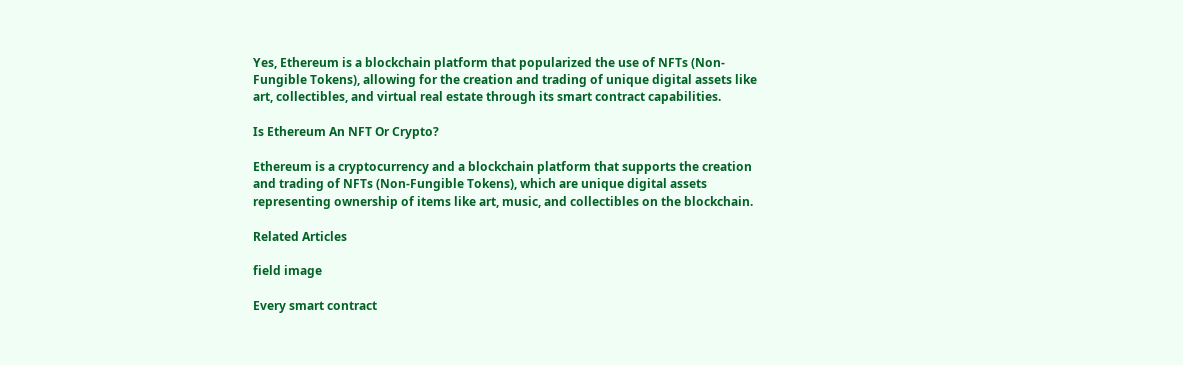Yes, Ethereum is a blockchain platform that popularized the use of NFTs (Non-Fungible Tokens), allowing for the creation and trading of unique digital assets like art, collectibles, and virtual real estate through its smart contract capabilities.

Is Ethereum An NFT Or Crypto?

Ethereum is a cryptocurrency and a blockchain platform that supports the creation and trading of NFTs (Non-Fungible Tokens), which are unique digital assets representing ownership of items like art, music, and collectibles on the blockchain.

Related Articles

field image

Every smart contract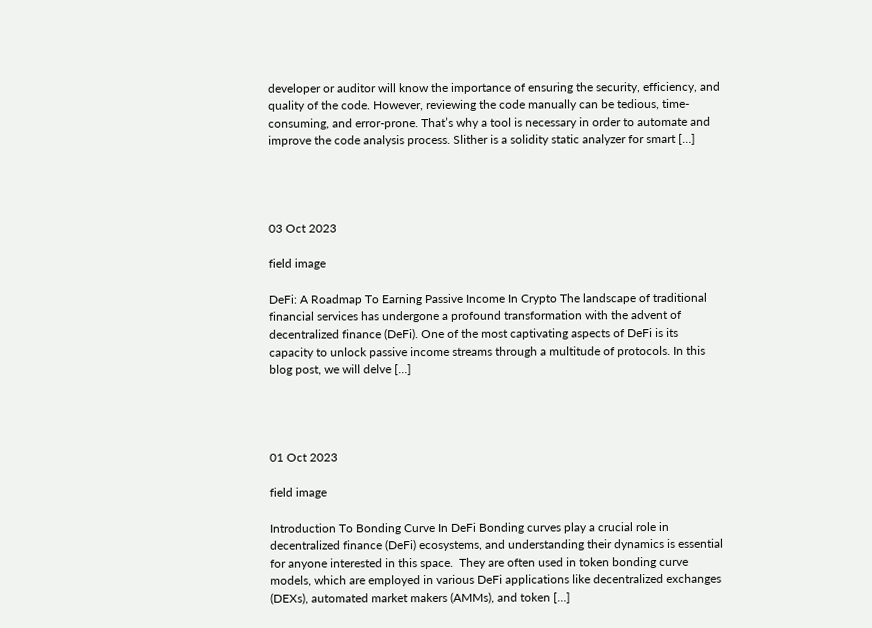developer or auditor will know the importance of ensuring the security, efficiency, and quality of the code. However, reviewing the code manually can be tedious, time-consuming, and error-prone. That’s why a tool is necessary in order to automate and improve the code analysis process. Slither is a solidity static analyzer for smart […]




03 Oct 2023

field image

DeFi: A Roadmap To Earning Passive Income In Crypto The landscape of traditional financial services has undergone a profound transformation with the advent of decentralized finance (DeFi). One of the most captivating aspects of DeFi is its capacity to unlock passive income streams through a multitude of protocols. In this blog post, we will delve […]




01 Oct 2023

field image

Introduction To Bonding Curve In DeFi Bonding curves play a crucial role in decentralized finance (DeFi) ecosystems, and understanding their dynamics is essential for anyone interested in this space.  They are often used in token bonding curve models, which are employed in various DeFi applications like decentralized exchanges (DEXs), automated market makers (AMMs), and token […]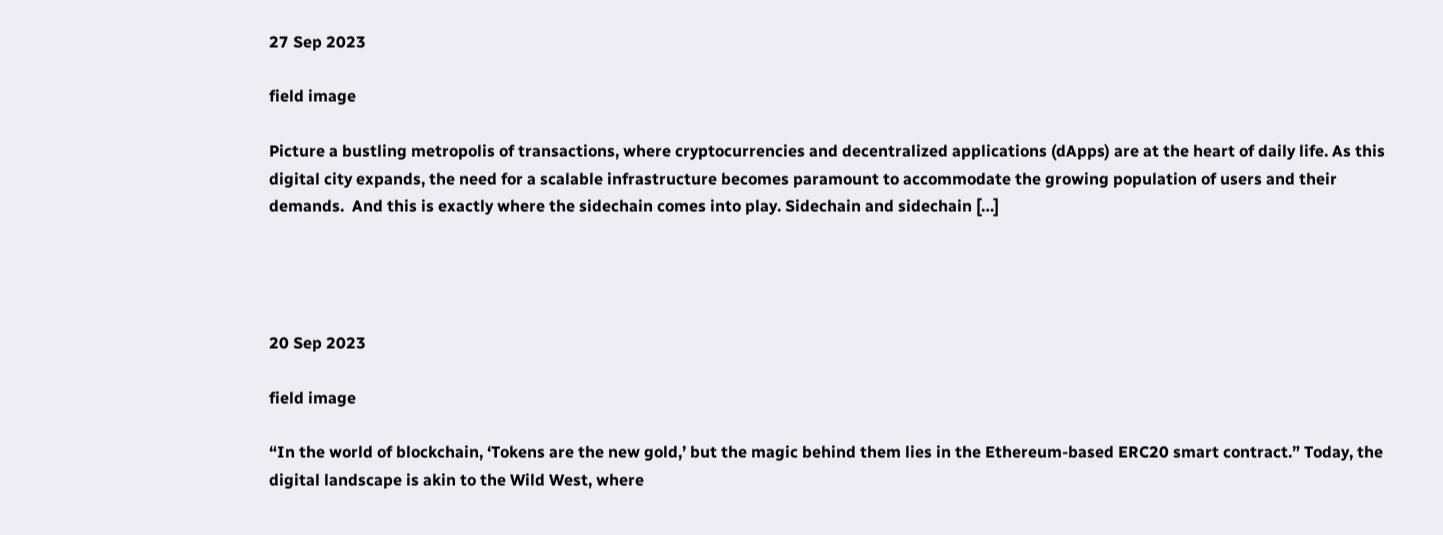27 Sep 2023

field image

Picture a bustling metropolis of transactions, where cryptocurrencies and decentralized applications (dApps) are at the heart of daily life. As this digital city expands, the need for a scalable infrastructure becomes paramount to accommodate the growing population of users and their demands.  And this is exactly where the sidechain comes into play. Sidechain and sidechain […]




20 Sep 2023

field image

“In the world of blockchain, ‘Tokens are the new gold,’ but the magic behind them lies in the Ethereum-based ERC20 smart contract.” Today, the digital landscape is akin to the Wild West, where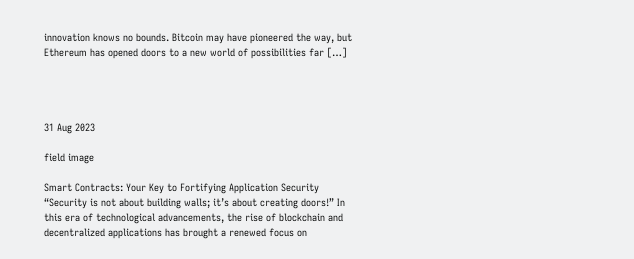innovation knows no bounds. Bitcoin may have pioneered the way, but Ethereum has opened doors to a new world of possibilities far […]




31 Aug 2023

field image

Smart Contracts: Your Key to Fortifying Application Security “Security is not about building walls; it’s about creating doors!” In this era of technological advancements, the rise of blockchain and decentralized applications has brought a renewed focus on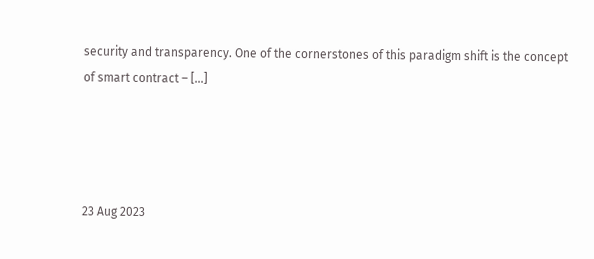security and transparency. One of the cornerstones of this paradigm shift is the concept of smart contract – […]




23 Aug 2023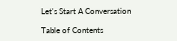Let's Start A Conversation

Table of Contents